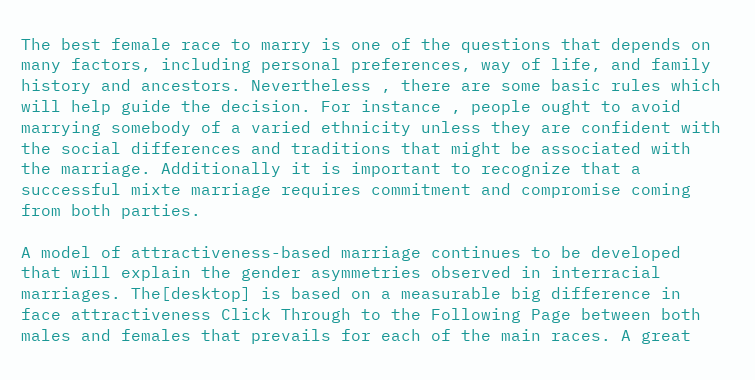The best female race to marry is one of the questions that depends on many factors, including personal preferences, way of life, and family history and ancestors. Nevertheless , there are some basic rules which will help guide the decision. For instance , people ought to avoid marrying somebody of a varied ethnicity unless they are confident with the social differences and traditions that might be associated with the marriage. Additionally it is important to recognize that a successful mixte marriage requires commitment and compromise coming from both parties.

A model of attractiveness-based marriage continues to be developed that will explain the gender asymmetries observed in interracial marriages. The[desktop] is based on a measurable big difference in face attractiveness Click Through to the Following Page between both males and females that prevails for each of the main races. A great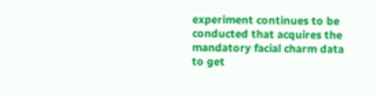experiment continues to be conducted that acquires the mandatory facial charm data to get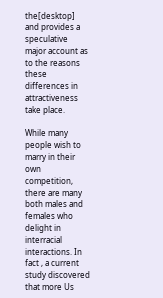the[desktop] and provides a speculative major account as to the reasons these differences in attractiveness take place.

While many people wish to marry in their own competition, there are many both males and females who delight in interracial interactions. In fact , a current study discovered that more Us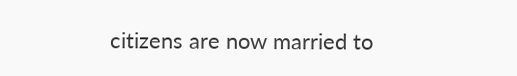citizens are now married to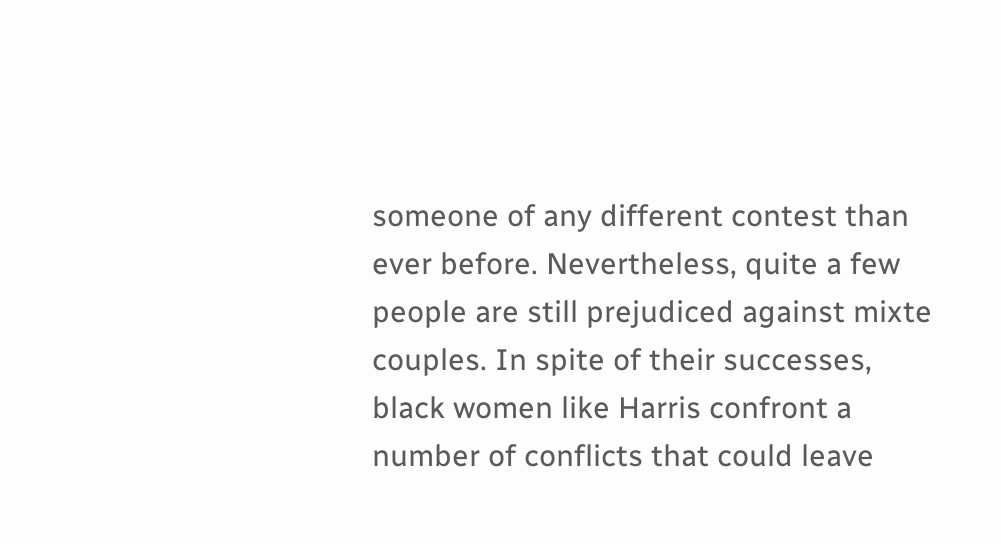someone of any different contest than ever before. Nevertheless, quite a few people are still prejudiced against mixte couples. In spite of their successes, black women like Harris confront a number of conflicts that could leave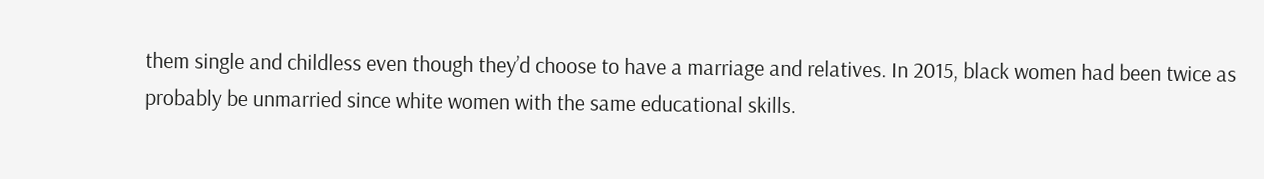them single and childless even though they’d choose to have a marriage and relatives. In 2015, black women had been twice as probably be unmarried since white women with the same educational skills.